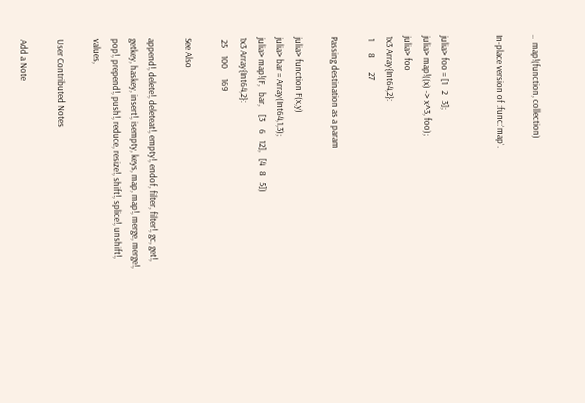..  map!(function, collection)

In-place version of :func:`map`.


julia> foo = [1   2   3];
julia> map!((x) -> x^3, foo);
julia> foo
1x3 Array{Int64,2}:
 1      8       27

Passing destination as a param

julia> function F(x,y)
julia> bar = Array(Int64,1,3);
julia> map!(F,   bar,    [3    6   12],   [4   8   5])
1x3 Array{Int64,2}:
 25    100     169

See Also

append!, delete!, deleteat!, empty!, endof, filter, filter!, gc, get!, getkey, haskey, insert!, isempty, keys, map, map!, merge, merge!, pop!, prepend!, push!, reduce, resize!, shift!, splice!, unshift!, values,

User Contributed Notes

Add a Note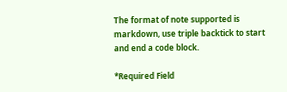The format of note supported is markdown, use triple backtick to start and end a code block.

*Required Field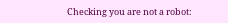Checking you are not a robot: